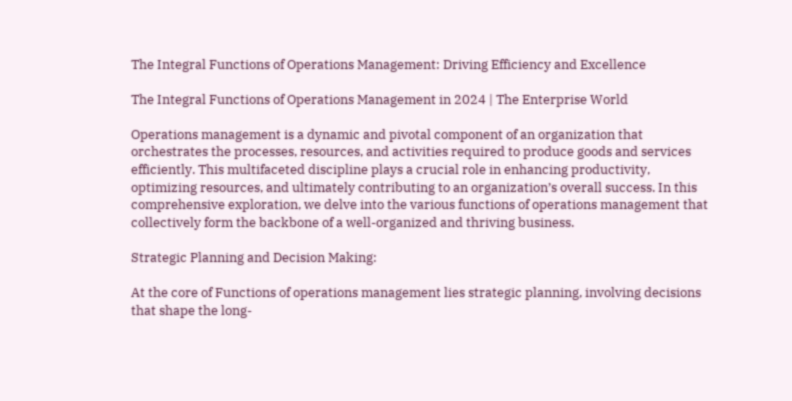The Integral Functions of Operations Management: Driving Efficiency and Excellence

The Integral Functions of Operations Management in 2024 | The Enterprise World

Operations management is a dynamic and pivotal component of an organization that orchestrates the processes, resources, and activities required to produce goods and services efficiently. This multifaceted discipline plays a crucial role in enhancing productivity, optimizing resources, and ultimately contributing to an organization’s overall success. In this comprehensive exploration, we delve into the various functions of operations management that collectively form the backbone of a well-organized and thriving business.

Strategic Planning and Decision Making:

At the core of Functions of operations management lies strategic planning, involving decisions that shape the long-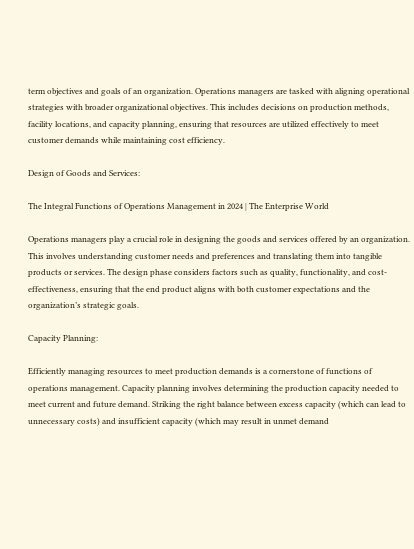term objectives and goals of an organization. Operations managers are tasked with aligning operational strategies with broader organizational objectives. This includes decisions on production methods, facility locations, and capacity planning, ensuring that resources are utilized effectively to meet customer demands while maintaining cost efficiency.

Design of Goods and Services:

The Integral Functions of Operations Management in 2024 | The Enterprise World

Operations managers play a crucial role in designing the goods and services offered by an organization. This involves understanding customer needs and preferences and translating them into tangible products or services. The design phase considers factors such as quality, functionality, and cost-effectiveness, ensuring that the end product aligns with both customer expectations and the organization’s strategic goals.

Capacity Planning:

Efficiently managing resources to meet production demands is a cornerstone of functions of operations management. Capacity planning involves determining the production capacity needed to meet current and future demand. Striking the right balance between excess capacity (which can lead to unnecessary costs) and insufficient capacity (which may result in unmet demand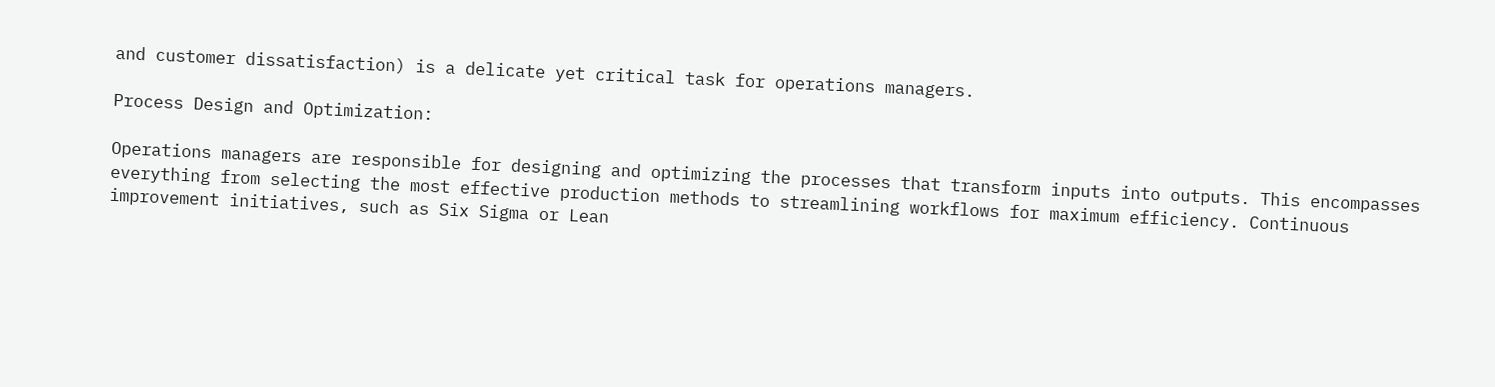and customer dissatisfaction) is a delicate yet critical task for operations managers.

Process Design and Optimization:

Operations managers are responsible for designing and optimizing the processes that transform inputs into outputs. This encompasses everything from selecting the most effective production methods to streamlining workflows for maximum efficiency. Continuous improvement initiatives, such as Six Sigma or Lean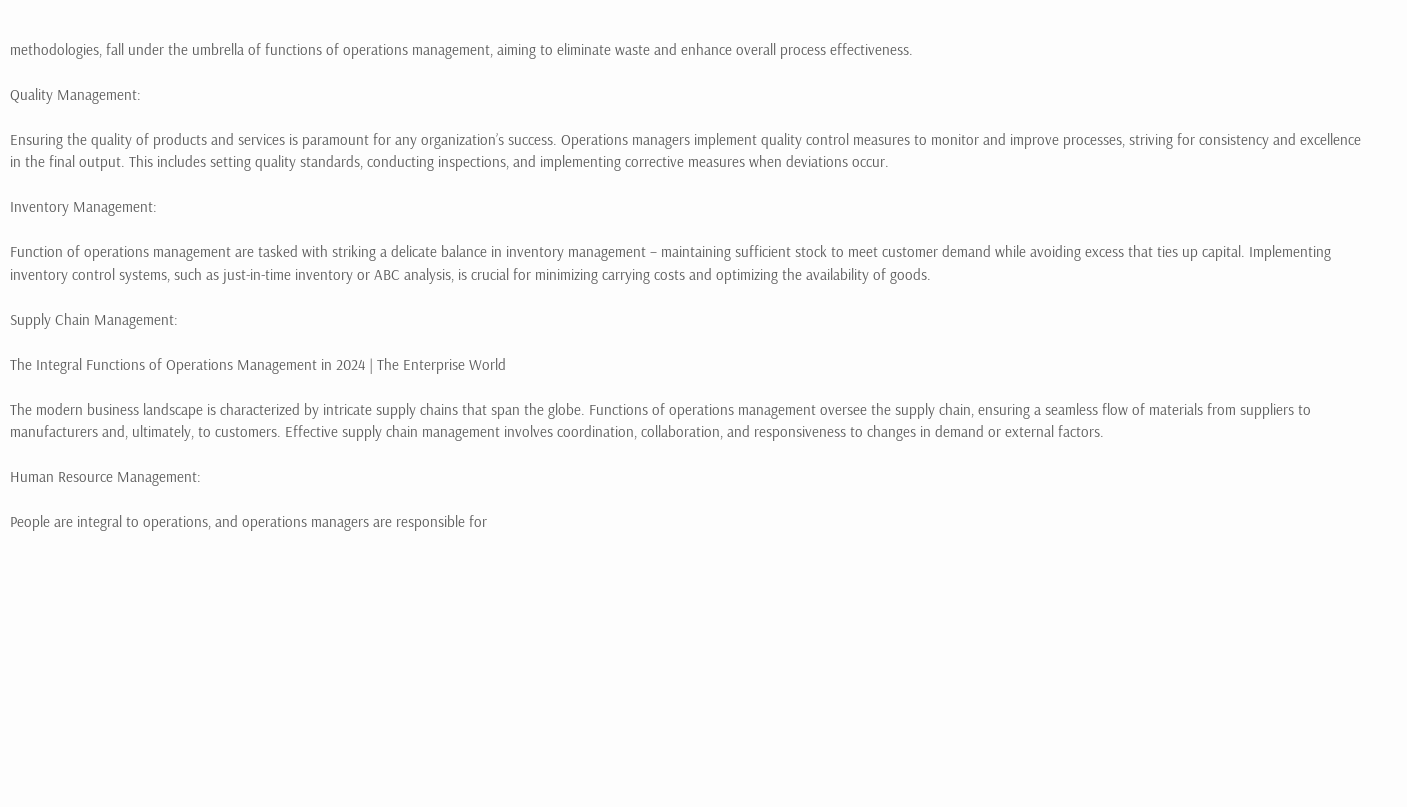methodologies, fall under the umbrella of functions of operations management, aiming to eliminate waste and enhance overall process effectiveness.

Quality Management:

Ensuring the quality of products and services is paramount for any organization’s success. Operations managers implement quality control measures to monitor and improve processes, striving for consistency and excellence in the final output. This includes setting quality standards, conducting inspections, and implementing corrective measures when deviations occur.

Inventory Management:

Function of operations management are tasked with striking a delicate balance in inventory management – maintaining sufficient stock to meet customer demand while avoiding excess that ties up capital. Implementing inventory control systems, such as just-in-time inventory or ABC analysis, is crucial for minimizing carrying costs and optimizing the availability of goods.

Supply Chain Management:

The Integral Functions of Operations Management in 2024 | The Enterprise World

The modern business landscape is characterized by intricate supply chains that span the globe. Functions of operations management oversee the supply chain, ensuring a seamless flow of materials from suppliers to manufacturers and, ultimately, to customers. Effective supply chain management involves coordination, collaboration, and responsiveness to changes in demand or external factors.

Human Resource Management:

People are integral to operations, and operations managers are responsible for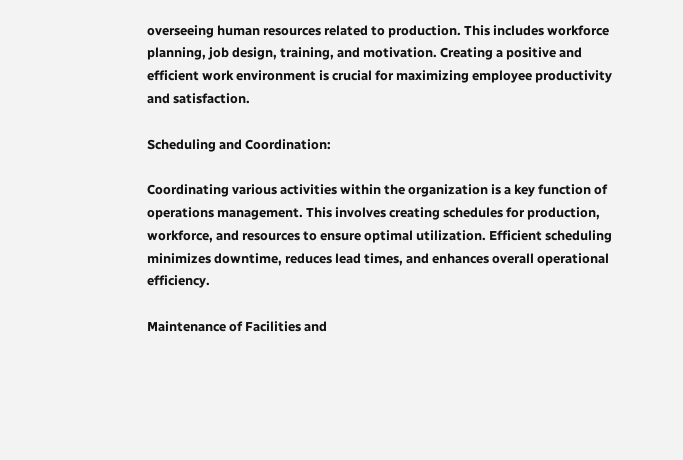overseeing human resources related to production. This includes workforce planning, job design, training, and motivation. Creating a positive and efficient work environment is crucial for maximizing employee productivity and satisfaction.

Scheduling and Coordination:

Coordinating various activities within the organization is a key function of operations management. This involves creating schedules for production, workforce, and resources to ensure optimal utilization. Efficient scheduling minimizes downtime, reduces lead times, and enhances overall operational efficiency.

Maintenance of Facilities and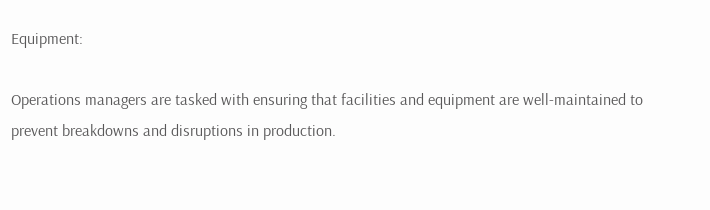Equipment:

Operations managers are tasked with ensuring that facilities and equipment are well-maintained to prevent breakdowns and disruptions in production.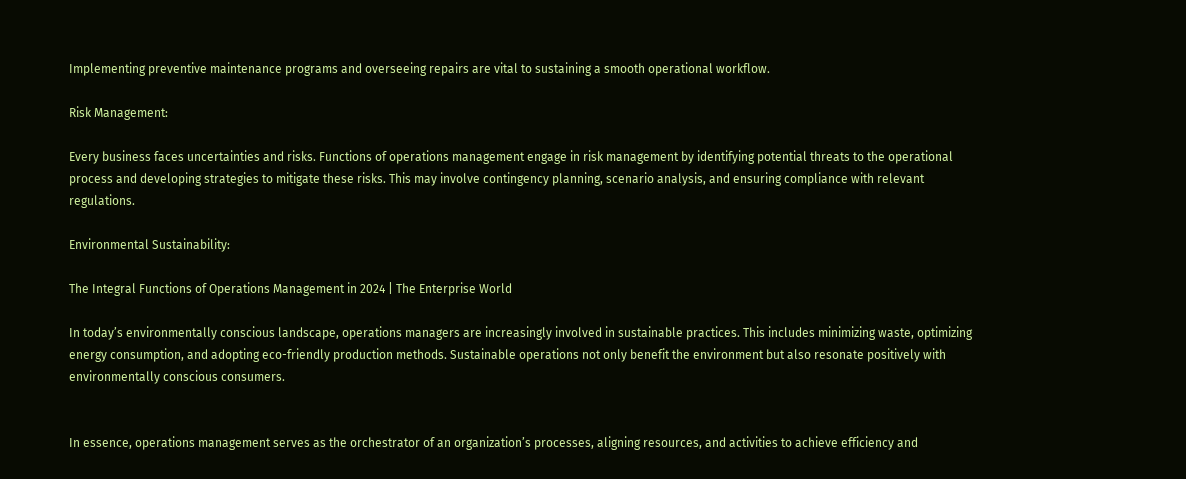Implementing preventive maintenance programs and overseeing repairs are vital to sustaining a smooth operational workflow.

Risk Management:

Every business faces uncertainties and risks. Functions of operations management engage in risk management by identifying potential threats to the operational process and developing strategies to mitigate these risks. This may involve contingency planning, scenario analysis, and ensuring compliance with relevant regulations.

Environmental Sustainability:

The Integral Functions of Operations Management in 2024 | The Enterprise World

In today’s environmentally conscious landscape, operations managers are increasingly involved in sustainable practices. This includes minimizing waste, optimizing energy consumption, and adopting eco-friendly production methods. Sustainable operations not only benefit the environment but also resonate positively with environmentally conscious consumers.


In essence, operations management serves as the orchestrator of an organization’s processes, aligning resources, and activities to achieve efficiency and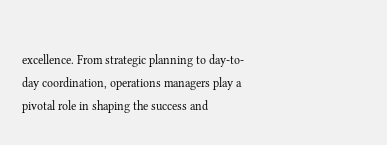excellence. From strategic planning to day-to-day coordination, operations managers play a pivotal role in shaping the success and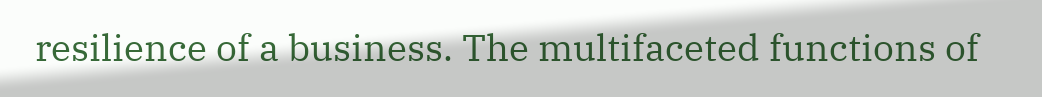resilience of a business. The multifaceted functions of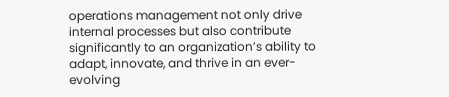operations management not only drive internal processes but also contribute significantly to an organization’s ability to adapt, innovate, and thrive in an ever-evolving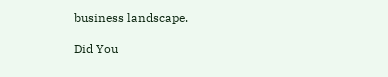business landscape.

Did You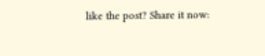like the post? Share it now: